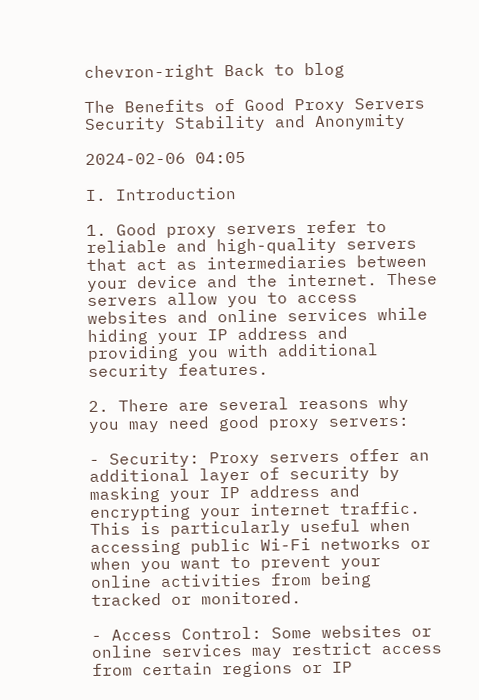chevron-right Back to blog

The Benefits of Good Proxy Servers Security Stability and Anonymity

2024-02-06 04:05

I. Introduction

1. Good proxy servers refer to reliable and high-quality servers that act as intermediaries between your device and the internet. These servers allow you to access websites and online services while hiding your IP address and providing you with additional security features.

2. There are several reasons why you may need good proxy servers:

- Security: Proxy servers offer an additional layer of security by masking your IP address and encrypting your internet traffic. This is particularly useful when accessing public Wi-Fi networks or when you want to prevent your online activities from being tracked or monitored.

- Access Control: Some websites or online services may restrict access from certain regions or IP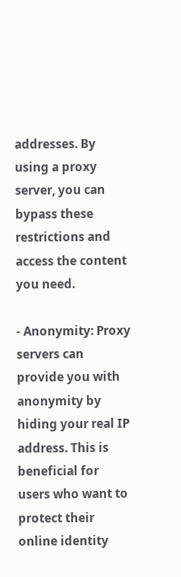addresses. By using a proxy server, you can bypass these restrictions and access the content you need.

- Anonymity: Proxy servers can provide you with anonymity by hiding your real IP address. This is beneficial for users who want to protect their online identity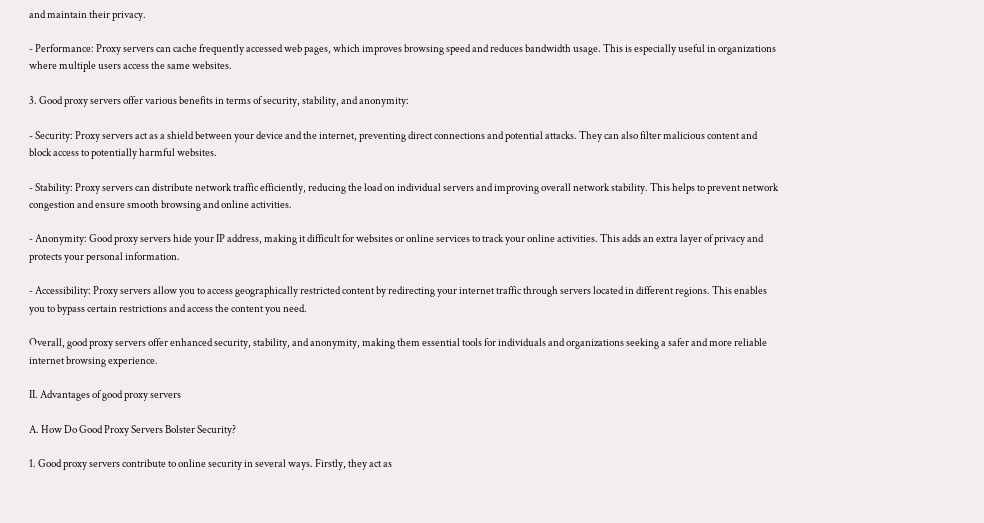and maintain their privacy.

- Performance: Proxy servers can cache frequently accessed web pages, which improves browsing speed and reduces bandwidth usage. This is especially useful in organizations where multiple users access the same websites.

3. Good proxy servers offer various benefits in terms of security, stability, and anonymity:

- Security: Proxy servers act as a shield between your device and the internet, preventing direct connections and potential attacks. They can also filter malicious content and block access to potentially harmful websites.

- Stability: Proxy servers can distribute network traffic efficiently, reducing the load on individual servers and improving overall network stability. This helps to prevent network congestion and ensure smooth browsing and online activities.

- Anonymity: Good proxy servers hide your IP address, making it difficult for websites or online services to track your online activities. This adds an extra layer of privacy and protects your personal information.

- Accessibility: Proxy servers allow you to access geographically restricted content by redirecting your internet traffic through servers located in different regions. This enables you to bypass certain restrictions and access the content you need.

Overall, good proxy servers offer enhanced security, stability, and anonymity, making them essential tools for individuals and organizations seeking a safer and more reliable internet browsing experience.

II. Advantages of good proxy servers

A. How Do Good Proxy Servers Bolster Security?

1. Good proxy servers contribute to online security in several ways. Firstly, they act as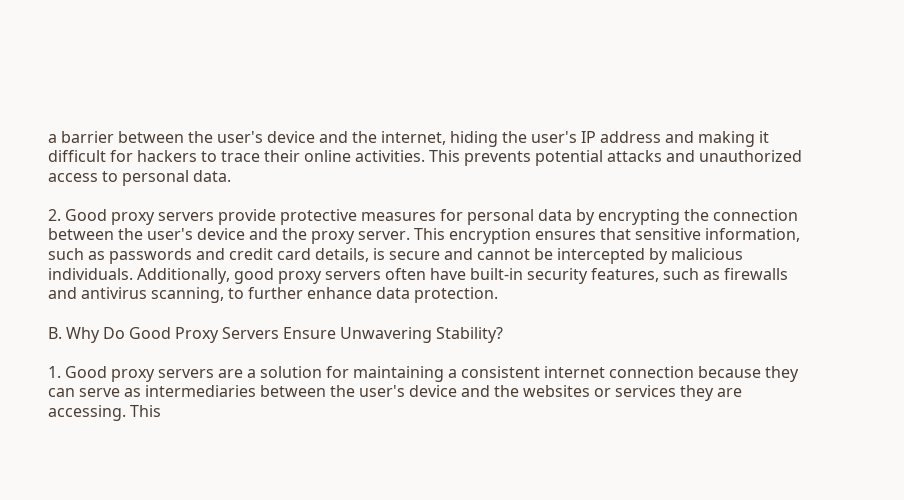a barrier between the user's device and the internet, hiding the user's IP address and making it difficult for hackers to trace their online activities. This prevents potential attacks and unauthorized access to personal data.

2. Good proxy servers provide protective measures for personal data by encrypting the connection between the user's device and the proxy server. This encryption ensures that sensitive information, such as passwords and credit card details, is secure and cannot be intercepted by malicious individuals. Additionally, good proxy servers often have built-in security features, such as firewalls and antivirus scanning, to further enhance data protection.

B. Why Do Good Proxy Servers Ensure Unwavering Stability?

1. Good proxy servers are a solution for maintaining a consistent internet connection because they can serve as intermediaries between the user's device and the websites or services they are accessing. This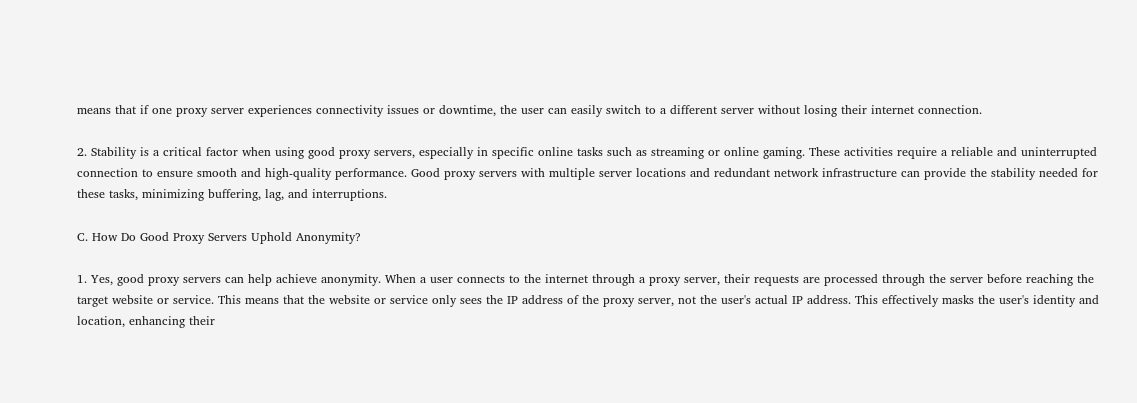means that if one proxy server experiences connectivity issues or downtime, the user can easily switch to a different server without losing their internet connection.

2. Stability is a critical factor when using good proxy servers, especially in specific online tasks such as streaming or online gaming. These activities require a reliable and uninterrupted connection to ensure smooth and high-quality performance. Good proxy servers with multiple server locations and redundant network infrastructure can provide the stability needed for these tasks, minimizing buffering, lag, and interruptions.

C. How Do Good Proxy Servers Uphold Anonymity?

1. Yes, good proxy servers can help achieve anonymity. When a user connects to the internet through a proxy server, their requests are processed through the server before reaching the target website or service. This means that the website or service only sees the IP address of the proxy server, not the user's actual IP address. This effectively masks the user's identity and location, enhancing their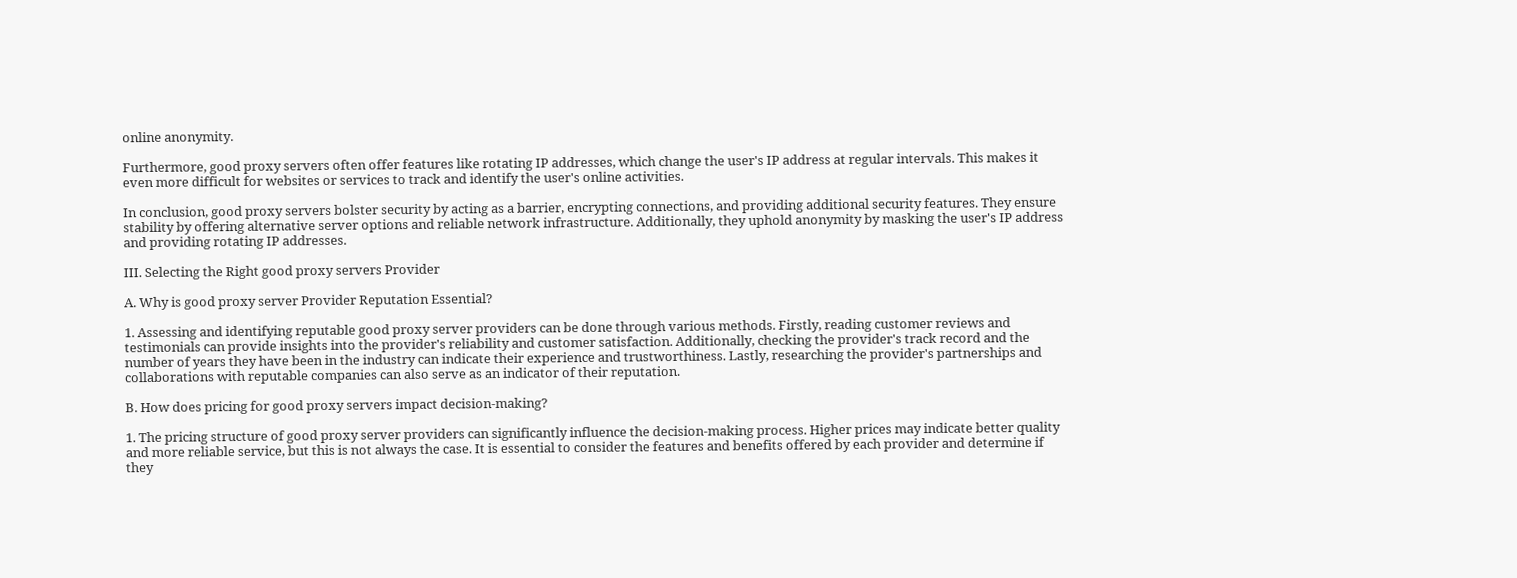online anonymity.

Furthermore, good proxy servers often offer features like rotating IP addresses, which change the user's IP address at regular intervals. This makes it even more difficult for websites or services to track and identify the user's online activities.

In conclusion, good proxy servers bolster security by acting as a barrier, encrypting connections, and providing additional security features. They ensure stability by offering alternative server options and reliable network infrastructure. Additionally, they uphold anonymity by masking the user's IP address and providing rotating IP addresses.

III. Selecting the Right good proxy servers Provider

A. Why is good proxy server Provider Reputation Essential?

1. Assessing and identifying reputable good proxy server providers can be done through various methods. Firstly, reading customer reviews and testimonials can provide insights into the provider's reliability and customer satisfaction. Additionally, checking the provider's track record and the number of years they have been in the industry can indicate their experience and trustworthiness. Lastly, researching the provider's partnerships and collaborations with reputable companies can also serve as an indicator of their reputation.

B. How does pricing for good proxy servers impact decision-making?

1. The pricing structure of good proxy server providers can significantly influence the decision-making process. Higher prices may indicate better quality and more reliable service, but this is not always the case. It is essential to consider the features and benefits offered by each provider and determine if they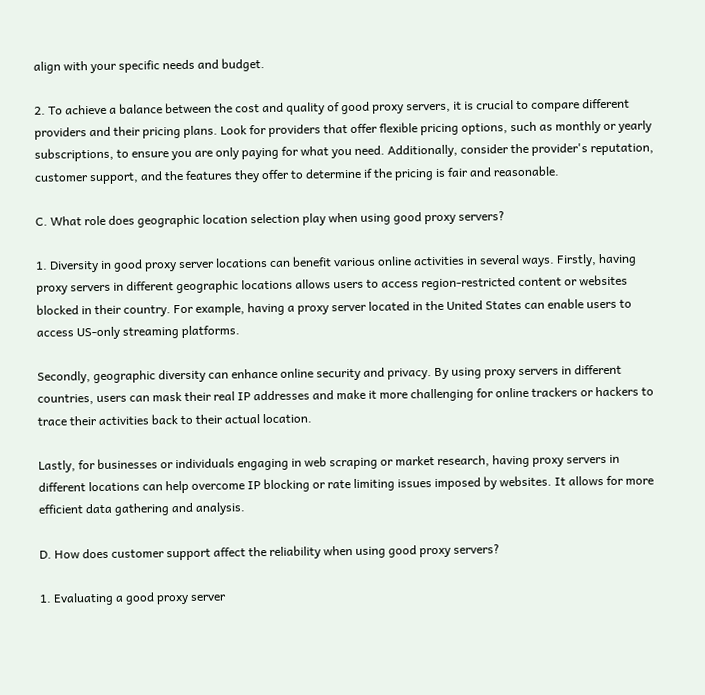align with your specific needs and budget.

2. To achieve a balance between the cost and quality of good proxy servers, it is crucial to compare different providers and their pricing plans. Look for providers that offer flexible pricing options, such as monthly or yearly subscriptions, to ensure you are only paying for what you need. Additionally, consider the provider's reputation, customer support, and the features they offer to determine if the pricing is fair and reasonable.

C. What role does geographic location selection play when using good proxy servers?

1. Diversity in good proxy server locations can benefit various online activities in several ways. Firstly, having proxy servers in different geographic locations allows users to access region-restricted content or websites blocked in their country. For example, having a proxy server located in the United States can enable users to access US-only streaming platforms.

Secondly, geographic diversity can enhance online security and privacy. By using proxy servers in different countries, users can mask their real IP addresses and make it more challenging for online trackers or hackers to trace their activities back to their actual location.

Lastly, for businesses or individuals engaging in web scraping or market research, having proxy servers in different locations can help overcome IP blocking or rate limiting issues imposed by websites. It allows for more efficient data gathering and analysis.

D. How does customer support affect the reliability when using good proxy servers?

1. Evaluating a good proxy server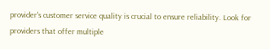provider's customer service quality is crucial to ensure reliability. Look for providers that offer multiple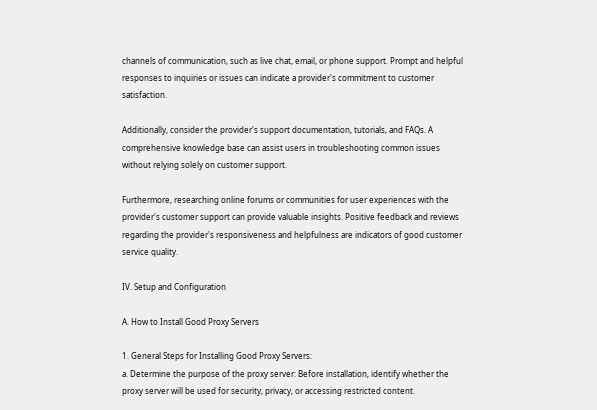channels of communication, such as live chat, email, or phone support. Prompt and helpful responses to inquiries or issues can indicate a provider's commitment to customer satisfaction.

Additionally, consider the provider's support documentation, tutorials, and FAQs. A comprehensive knowledge base can assist users in troubleshooting common issues without relying solely on customer support.

Furthermore, researching online forums or communities for user experiences with the provider's customer support can provide valuable insights. Positive feedback and reviews regarding the provider's responsiveness and helpfulness are indicators of good customer service quality.

IV. Setup and Configuration

A. How to Install Good Proxy Servers

1. General Steps for Installing Good Proxy Servers:
a. Determine the purpose of the proxy server: Before installation, identify whether the proxy server will be used for security, privacy, or accessing restricted content.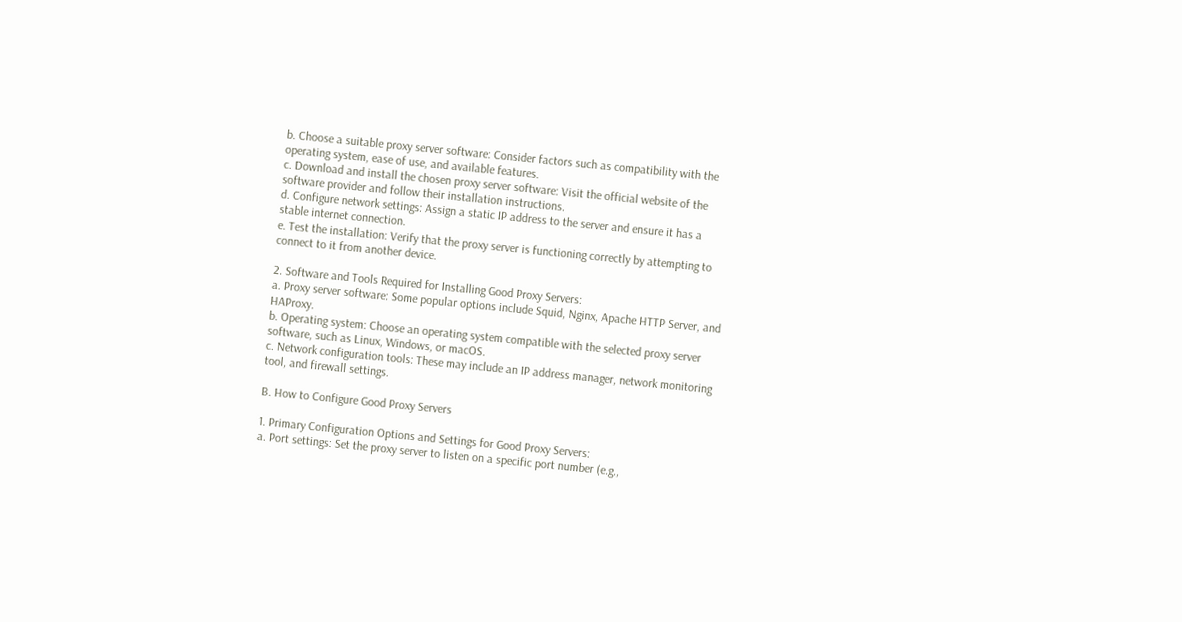b. Choose a suitable proxy server software: Consider factors such as compatibility with the operating system, ease of use, and available features.
c. Download and install the chosen proxy server software: Visit the official website of the software provider and follow their installation instructions.
d. Configure network settings: Assign a static IP address to the server and ensure it has a stable internet connection.
e. Test the installation: Verify that the proxy server is functioning correctly by attempting to connect to it from another device.

2. Software and Tools Required for Installing Good Proxy Servers:
a. Proxy server software: Some popular options include Squid, Nginx, Apache HTTP Server, and HAProxy.
b. Operating system: Choose an operating system compatible with the selected proxy server software, such as Linux, Windows, or macOS.
c. Network configuration tools: These may include an IP address manager, network monitoring tool, and firewall settings.

B. How to Configure Good Proxy Servers

1. Primary Configuration Options and Settings for Good Proxy Servers:
a. Port settings: Set the proxy server to listen on a specific port number (e.g.,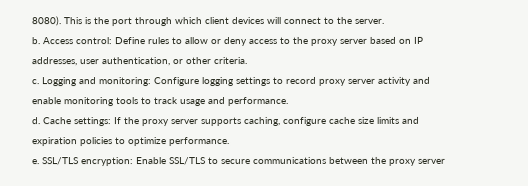8080). This is the port through which client devices will connect to the server.
b. Access control: Define rules to allow or deny access to the proxy server based on IP addresses, user authentication, or other criteria.
c. Logging and monitoring: Configure logging settings to record proxy server activity and enable monitoring tools to track usage and performance.
d. Cache settings: If the proxy server supports caching, configure cache size limits and expiration policies to optimize performance.
e. SSL/TLS encryption: Enable SSL/TLS to secure communications between the proxy server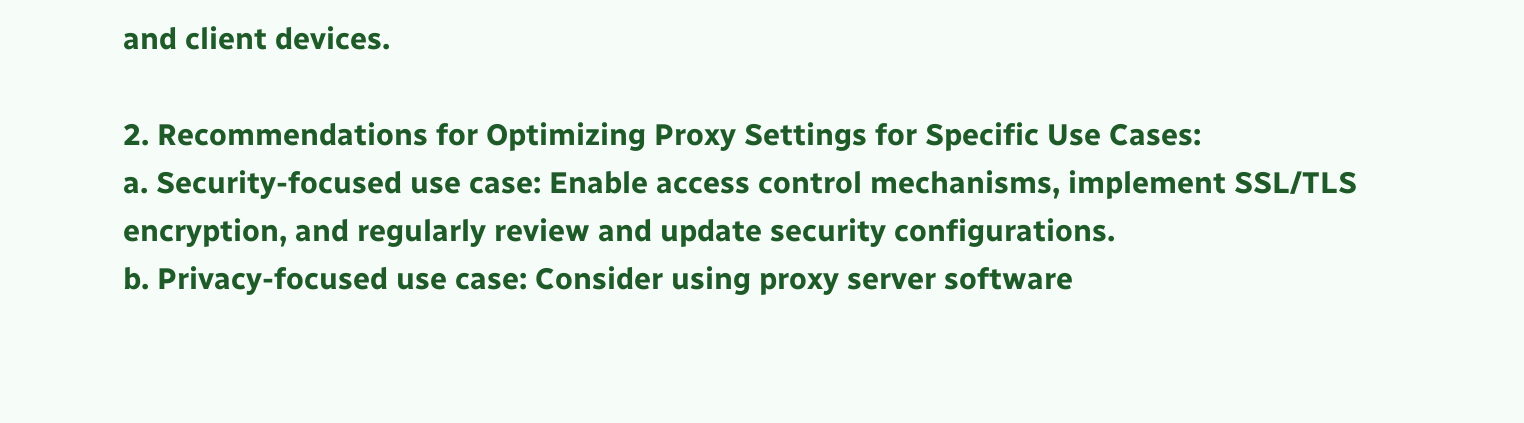and client devices.

2. Recommendations for Optimizing Proxy Settings for Specific Use Cases:
a. Security-focused use case: Enable access control mechanisms, implement SSL/TLS encryption, and regularly review and update security configurations.
b. Privacy-focused use case: Consider using proxy server software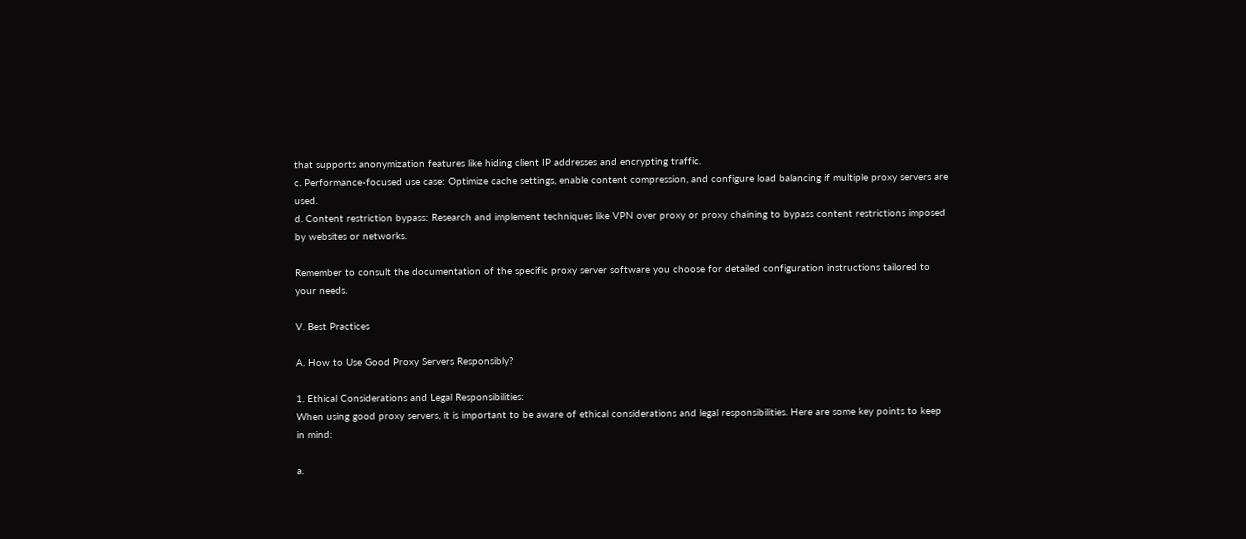that supports anonymization features like hiding client IP addresses and encrypting traffic.
c. Performance-focused use case: Optimize cache settings, enable content compression, and configure load balancing if multiple proxy servers are used.
d. Content restriction bypass: Research and implement techniques like VPN over proxy or proxy chaining to bypass content restrictions imposed by websites or networks.

Remember to consult the documentation of the specific proxy server software you choose for detailed configuration instructions tailored to your needs.

V. Best Practices

A. How to Use Good Proxy Servers Responsibly?

1. Ethical Considerations and Legal Responsibilities:
When using good proxy servers, it is important to be aware of ethical considerations and legal responsibilities. Here are some key points to keep in mind:

a.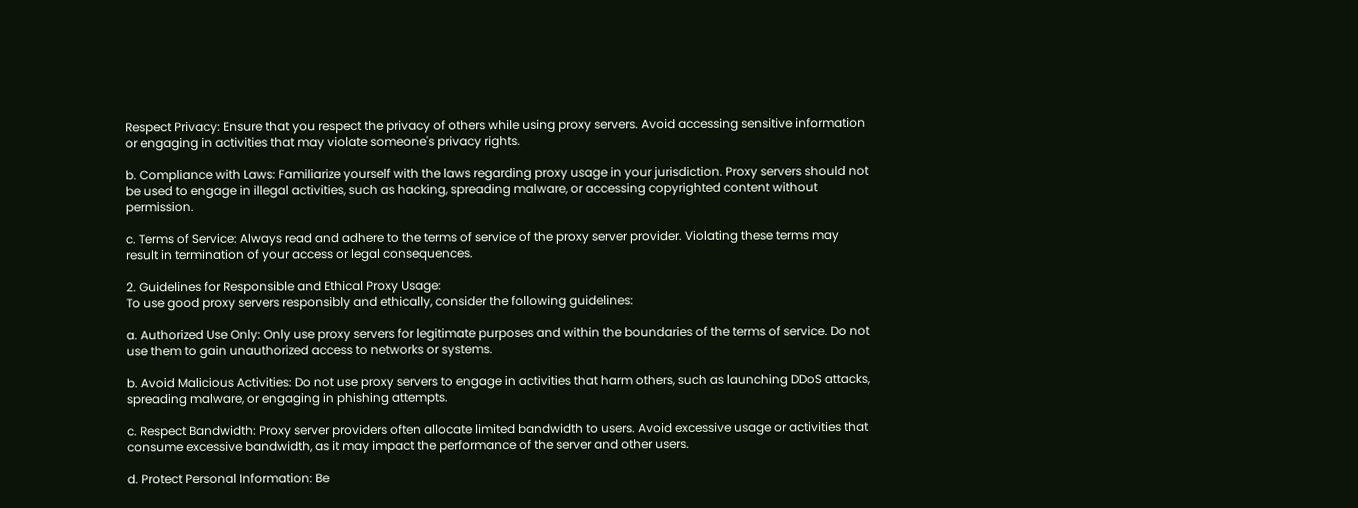Respect Privacy: Ensure that you respect the privacy of others while using proxy servers. Avoid accessing sensitive information or engaging in activities that may violate someone's privacy rights.

b. Compliance with Laws: Familiarize yourself with the laws regarding proxy usage in your jurisdiction. Proxy servers should not be used to engage in illegal activities, such as hacking, spreading malware, or accessing copyrighted content without permission.

c. Terms of Service: Always read and adhere to the terms of service of the proxy server provider. Violating these terms may result in termination of your access or legal consequences.

2. Guidelines for Responsible and Ethical Proxy Usage:
To use good proxy servers responsibly and ethically, consider the following guidelines:

a. Authorized Use Only: Only use proxy servers for legitimate purposes and within the boundaries of the terms of service. Do not use them to gain unauthorized access to networks or systems.

b. Avoid Malicious Activities: Do not use proxy servers to engage in activities that harm others, such as launching DDoS attacks, spreading malware, or engaging in phishing attempts.

c. Respect Bandwidth: Proxy server providers often allocate limited bandwidth to users. Avoid excessive usage or activities that consume excessive bandwidth, as it may impact the performance of the server and other users.

d. Protect Personal Information: Be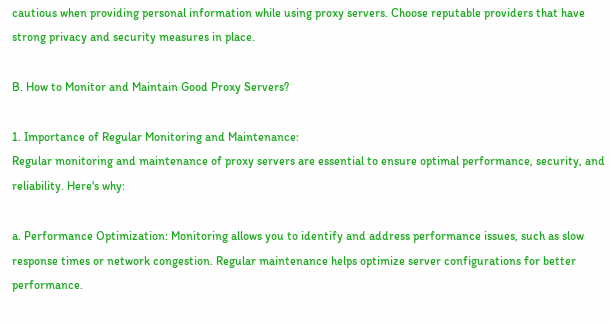cautious when providing personal information while using proxy servers. Choose reputable providers that have strong privacy and security measures in place.

B. How to Monitor and Maintain Good Proxy Servers?

1. Importance of Regular Monitoring and Maintenance:
Regular monitoring and maintenance of proxy servers are essential to ensure optimal performance, security, and reliability. Here's why:

a. Performance Optimization: Monitoring allows you to identify and address performance issues, such as slow response times or network congestion. Regular maintenance helps optimize server configurations for better performance.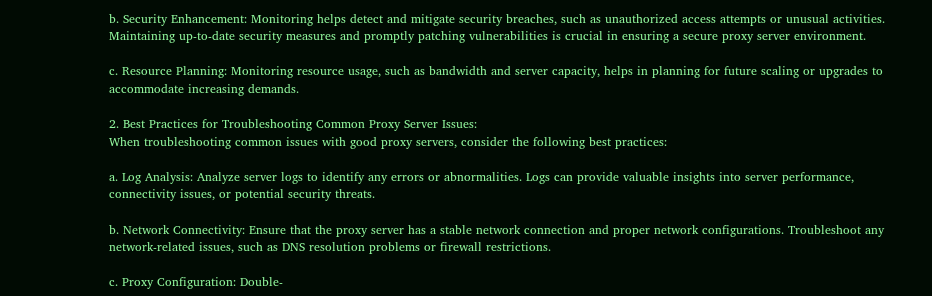b. Security Enhancement: Monitoring helps detect and mitigate security breaches, such as unauthorized access attempts or unusual activities. Maintaining up-to-date security measures and promptly patching vulnerabilities is crucial in ensuring a secure proxy server environment.

c. Resource Planning: Monitoring resource usage, such as bandwidth and server capacity, helps in planning for future scaling or upgrades to accommodate increasing demands.

2. Best Practices for Troubleshooting Common Proxy Server Issues:
When troubleshooting common issues with good proxy servers, consider the following best practices:

a. Log Analysis: Analyze server logs to identify any errors or abnormalities. Logs can provide valuable insights into server performance, connectivity issues, or potential security threats.

b. Network Connectivity: Ensure that the proxy server has a stable network connection and proper network configurations. Troubleshoot any network-related issues, such as DNS resolution problems or firewall restrictions.

c. Proxy Configuration: Double-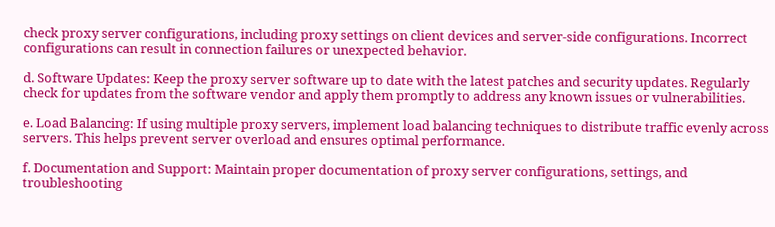check proxy server configurations, including proxy settings on client devices and server-side configurations. Incorrect configurations can result in connection failures or unexpected behavior.

d. Software Updates: Keep the proxy server software up to date with the latest patches and security updates. Regularly check for updates from the software vendor and apply them promptly to address any known issues or vulnerabilities.

e. Load Balancing: If using multiple proxy servers, implement load balancing techniques to distribute traffic evenly across servers. This helps prevent server overload and ensures optimal performance.

f. Documentation and Support: Maintain proper documentation of proxy server configurations, settings, and troubleshooting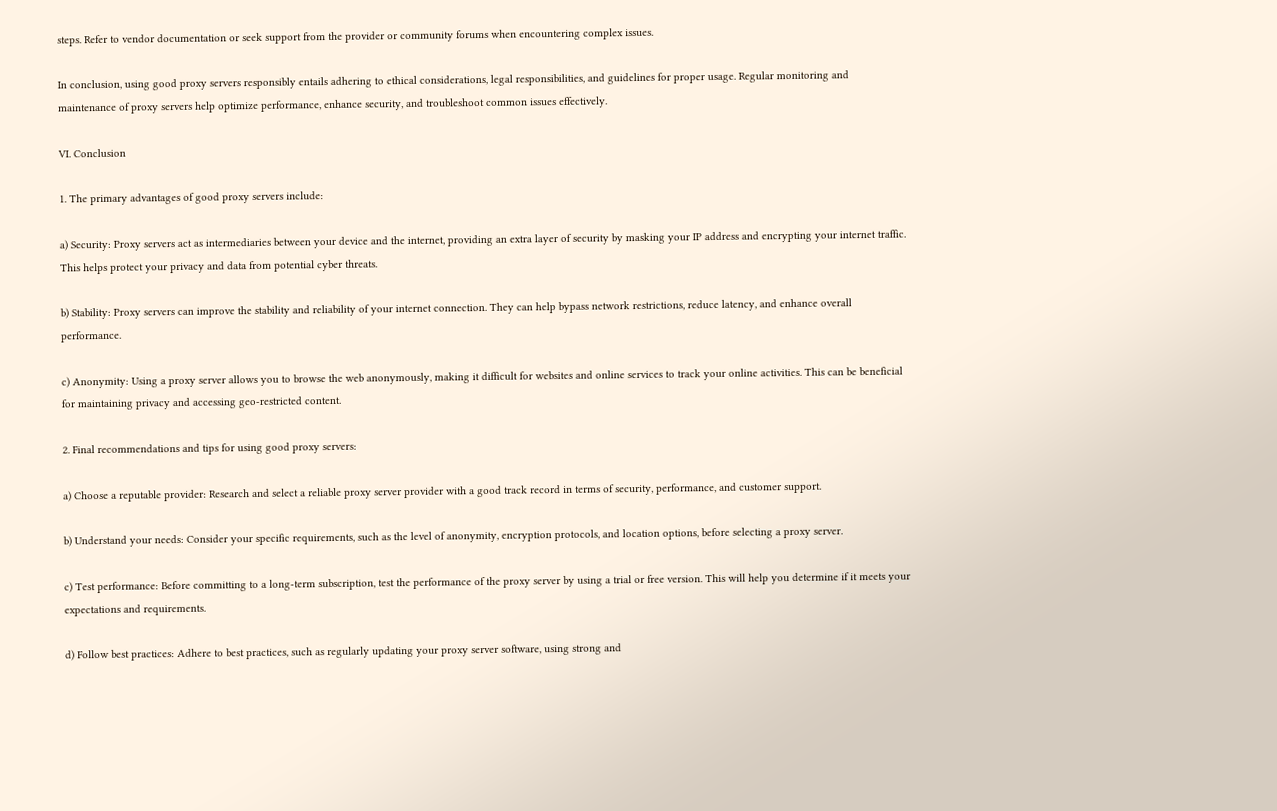steps. Refer to vendor documentation or seek support from the provider or community forums when encountering complex issues.

In conclusion, using good proxy servers responsibly entails adhering to ethical considerations, legal responsibilities, and guidelines for proper usage. Regular monitoring and maintenance of proxy servers help optimize performance, enhance security, and troubleshoot common issues effectively.

VI. Conclusion

1. The primary advantages of good proxy servers include:

a) Security: Proxy servers act as intermediaries between your device and the internet, providing an extra layer of security by masking your IP address and encrypting your internet traffic. This helps protect your privacy and data from potential cyber threats.

b) Stability: Proxy servers can improve the stability and reliability of your internet connection. They can help bypass network restrictions, reduce latency, and enhance overall performance.

c) Anonymity: Using a proxy server allows you to browse the web anonymously, making it difficult for websites and online services to track your online activities. This can be beneficial for maintaining privacy and accessing geo-restricted content.

2. Final recommendations and tips for using good proxy servers:

a) Choose a reputable provider: Research and select a reliable proxy server provider with a good track record in terms of security, performance, and customer support.

b) Understand your needs: Consider your specific requirements, such as the level of anonymity, encryption protocols, and location options, before selecting a proxy server.

c) Test performance: Before committing to a long-term subscription, test the performance of the proxy server by using a trial or free version. This will help you determine if it meets your expectations and requirements.

d) Follow best practices: Adhere to best practices, such as regularly updating your proxy server software, using strong and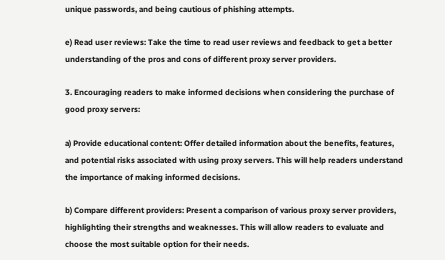unique passwords, and being cautious of phishing attempts.

e) Read user reviews: Take the time to read user reviews and feedback to get a better understanding of the pros and cons of different proxy server providers.

3. Encouraging readers to make informed decisions when considering the purchase of good proxy servers:

a) Provide educational content: Offer detailed information about the benefits, features, and potential risks associated with using proxy servers. This will help readers understand the importance of making informed decisions.

b) Compare different providers: Present a comparison of various proxy server providers, highlighting their strengths and weaknesses. This will allow readers to evaluate and choose the most suitable option for their needs.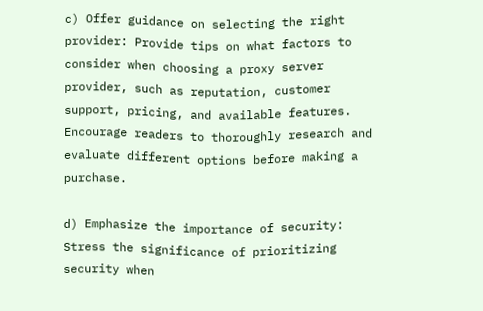c) Offer guidance on selecting the right provider: Provide tips on what factors to consider when choosing a proxy server provider, such as reputation, customer support, pricing, and available features. Encourage readers to thoroughly research and evaluate different options before making a purchase.

d) Emphasize the importance of security: Stress the significance of prioritizing security when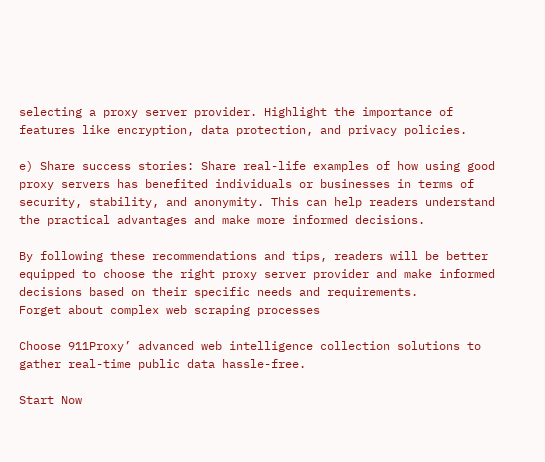selecting a proxy server provider. Highlight the importance of features like encryption, data protection, and privacy policies.

e) Share success stories: Share real-life examples of how using good proxy servers has benefited individuals or businesses in terms of security, stability, and anonymity. This can help readers understand the practical advantages and make more informed decisions.

By following these recommendations and tips, readers will be better equipped to choose the right proxy server provider and make informed decisions based on their specific needs and requirements.
Forget about complex web scraping processes

Choose 911Proxy’ advanced web intelligence collection solutions to gather real-time public data hassle-free.

Start Now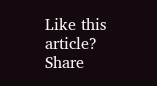Like this article?
Share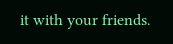it with your friends.